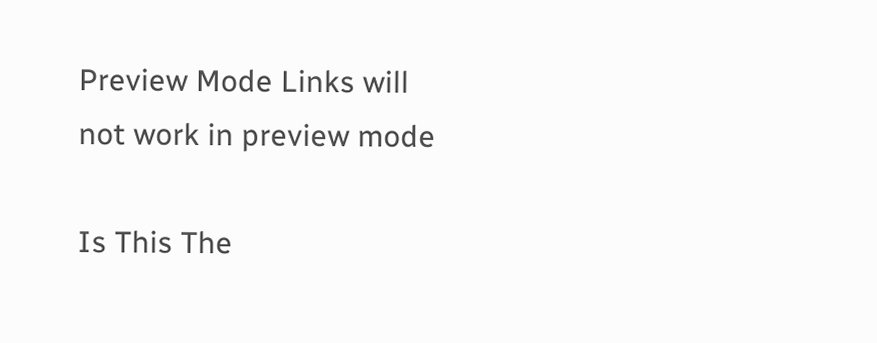Preview Mode Links will not work in preview mode

Is This The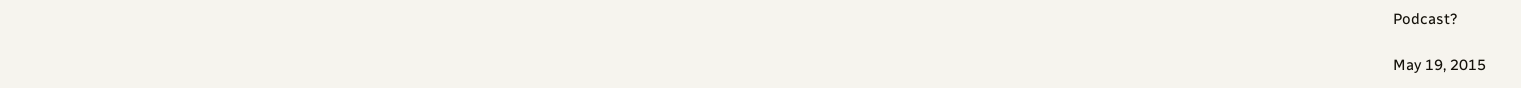Podcast?

May 19, 2015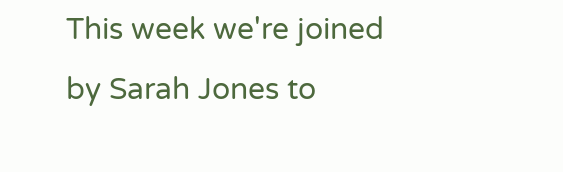This week we're joined by Sarah Jones to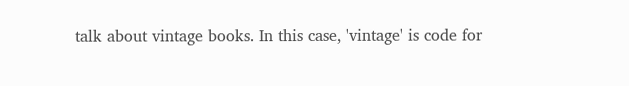talk about vintage books. In this case, 'vintage' is code for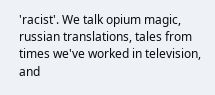'racist'. We talk opium magic, russian translations, tales from times we've worked in television, and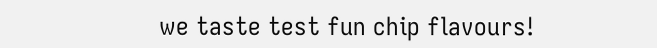we taste test fun chip flavours!